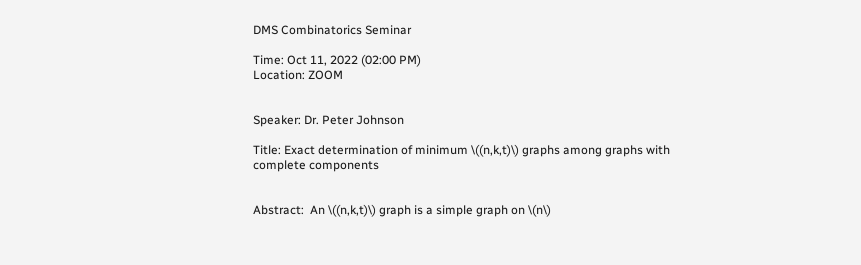DMS Combinatorics Seminar

Time: Oct 11, 2022 (02:00 PM)
Location: ZOOM


Speaker: Dr. Peter Johnson

Title: Exact determination of minimum \((n,k,t)\) graphs among graphs with complete components


Abstract:  An \((n,k,t)\) graph is a simple graph on \(n\)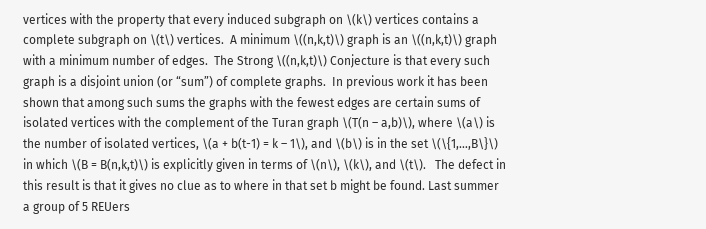vertices with the property that every induced subgraph on \(k\) vertices contains a complete subgraph on \(t\) vertices.  A minimum \((n,k,t)\) graph is an \((n,k,t)\) graph with a minimum number of edges.  The Strong \((n,k,t)\) Conjecture is that every such graph is a disjoint union (or “sum”) of complete graphs.  In previous work it has been shown that among such sums the graphs with the fewest edges are certain sums of isolated vertices with the complement of the Turan graph \(T(n – a,b)\), where \(a\) is the number of isolated vertices, \(a + b(t-1) = k – 1\), and \(b\) is in the set \(\{1,…,B\}\) in which \(B = B(n,k,t)\) is explicitly given in terms of \(n\), \(k\), and \(t\).   The defect in this result is that it gives no clue as to where in that set b might be found. Last summer a group of 5 REUers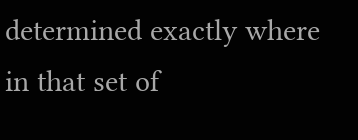determined exactly where in that set of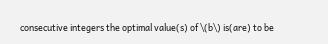consecutive integers the optimal value(s) of \(b\) is(are) to be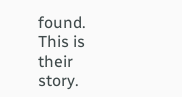found.  This is their story.